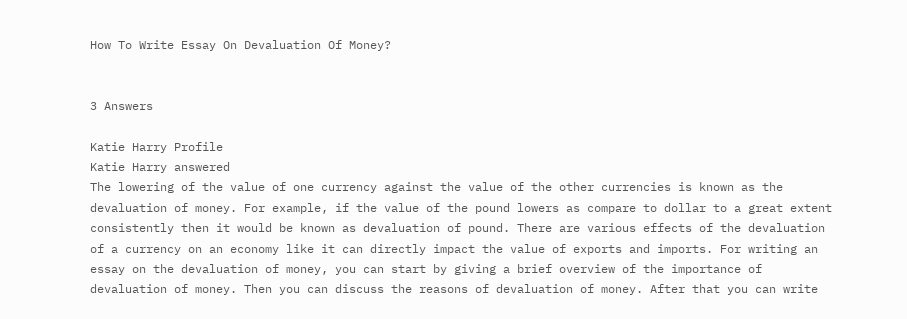How To Write Essay On Devaluation Of Money?


3 Answers

Katie Harry Profile
Katie Harry answered
The lowering of the value of one currency against the value of the other currencies is known as the devaluation of money. For example, if the value of the pound lowers as compare to dollar to a great extent consistently then it would be known as devaluation of pound. There are various effects of the devaluation of a currency on an economy like it can directly impact the value of exports and imports. For writing an essay on the devaluation of money, you can start by giving a brief overview of the importance of devaluation of money. Then you can discuss the reasons of devaluation of money. After that you can write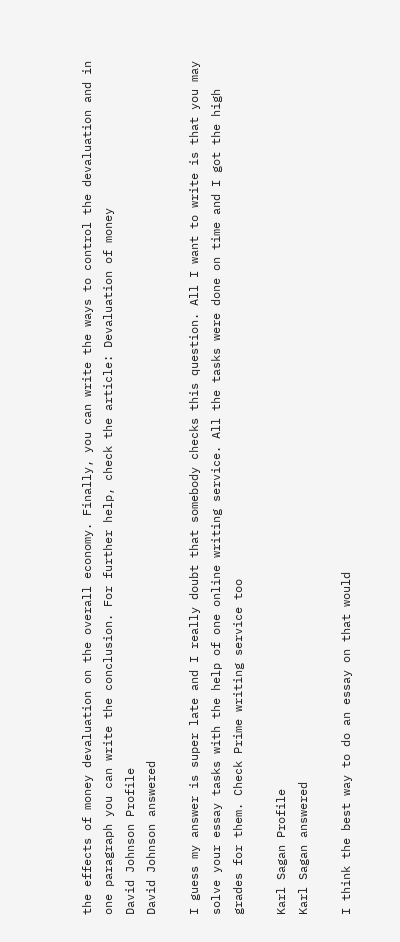the effects of money devaluation on the overall economy. Finally, you can write the ways to control the devaluation and in one paragraph you can write the conclusion. For further help, check the article: Devaluation of money
David Johnson Profile
David Johnson answered

I guess my answer is super late and I really doubt that somebody checks this question. All I want to write is that you may solve your essay tasks with the help of one online writing service. All the tasks were done on time and I got the high grades for them. Check Prime writing service too

Karl Sagan Profile
Karl Sagan answered

I think the best way to do an essay on that would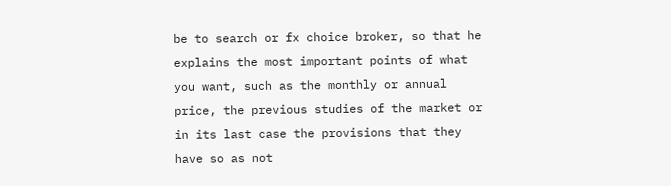be to search or fx choice broker, so that he explains the most important points of what you want, such as the monthly or annual price, the previous studies of the market or in its last case the provisions that they have so as not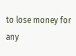to lose money for any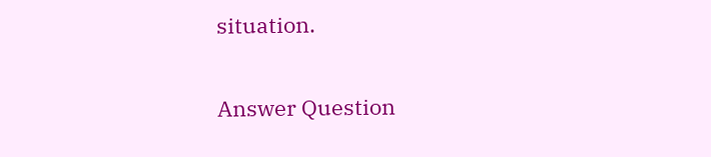situation.

Answer Question